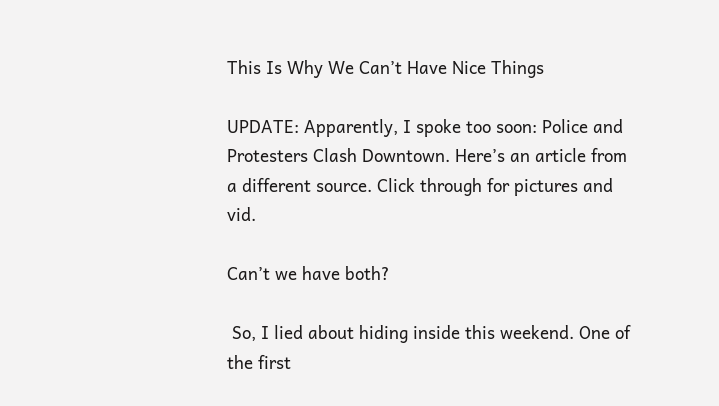This Is Why We Can’t Have Nice Things

UPDATE: Apparently, I spoke too soon: Police and Protesters Clash Downtown. Here’s an article from a different source. Click through for pictures and vid.

Can’t we have both?

 So, I lied about hiding inside this weekend. One of the first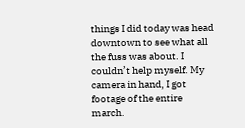things I did today was head downtown to see what all the fuss was about. I couldn’t help myself. My camera in hand, I got footage of the entire march.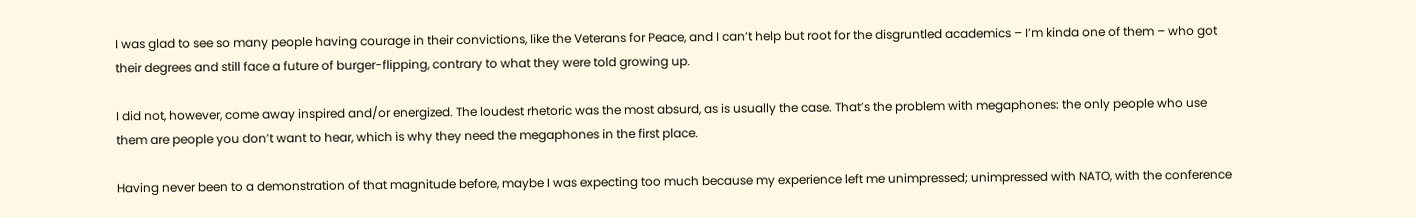I was glad to see so many people having courage in their convictions, like the Veterans for Peace, and I can’t help but root for the disgruntled academics – I’m kinda one of them – who got their degrees and still face a future of burger-flipping, contrary to what they were told growing up.

I did not, however, come away inspired and/or energized. The loudest rhetoric was the most absurd, as is usually the case. That’s the problem with megaphones: the only people who use them are people you don’t want to hear, which is why they need the megaphones in the first place.

Having never been to a demonstration of that magnitude before, maybe I was expecting too much because my experience left me unimpressed; unimpressed with NATO, with the conference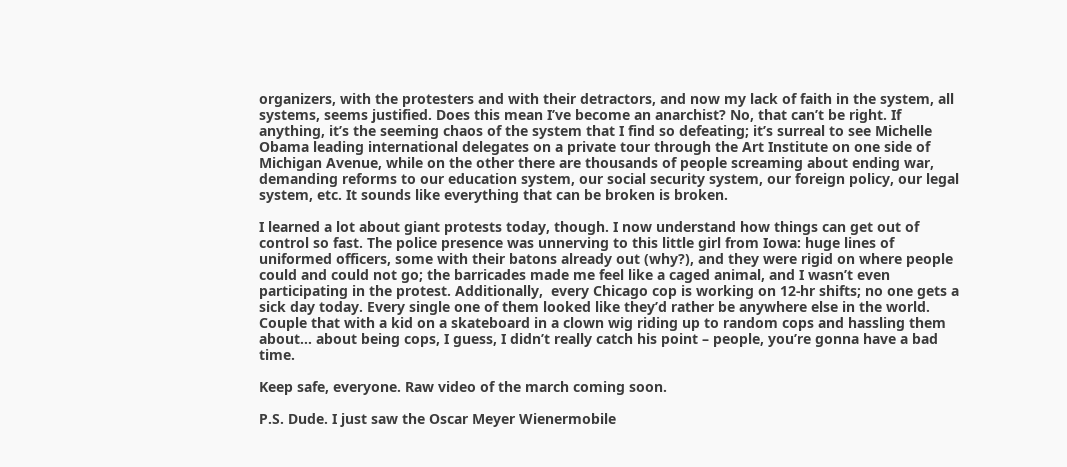organizers, with the protesters and with their detractors, and now my lack of faith in the system, all systems, seems justified. Does this mean I’ve become an anarchist? No, that can’t be right. If anything, it’s the seeming chaos of the system that I find so defeating; it’s surreal to see Michelle Obama leading international delegates on a private tour through the Art Institute on one side of Michigan Avenue, while on the other there are thousands of people screaming about ending war, demanding reforms to our education system, our social security system, our foreign policy, our legal system, etc. It sounds like everything that can be broken is broken.

I learned a lot about giant protests today, though. I now understand how things can get out of control so fast. The police presence was unnerving to this little girl from Iowa: huge lines of uniformed officers, some with their batons already out (why?), and they were rigid on where people could and could not go; the barricades made me feel like a caged animal, and I wasn’t even participating in the protest. Additionally,  every Chicago cop is working on 12-hr shifts; no one gets a sick day today. Every single one of them looked like they’d rather be anywhere else in the world. Couple that with a kid on a skateboard in a clown wig riding up to random cops and hassling them about… about being cops, I guess, I didn’t really catch his point – people, you’re gonna have a bad time.

Keep safe, everyone. Raw video of the march coming soon.

P.S. Dude. I just saw the Oscar Meyer Wienermobile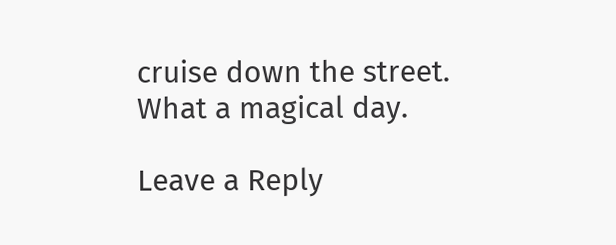cruise down the street. What a magical day.

Leave a Reply